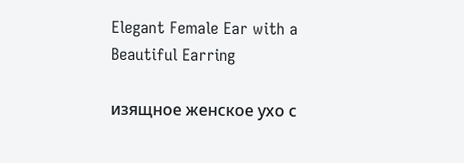Elegant Female Ear with a Beautiful Earring

изящное женское ухо с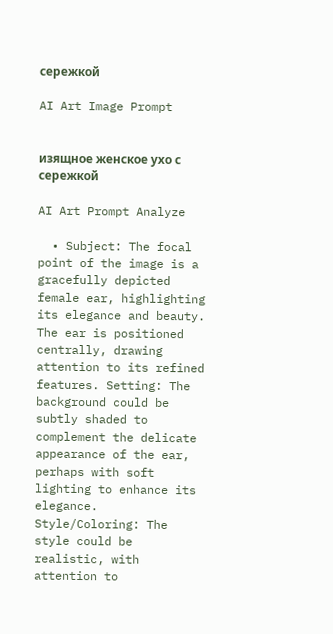сережкой

AI Art Image Prompt


изящное женское ухо с сережкой

AI Art Prompt Analyze

  • Subject: The focal point of the image is a gracefully depicted female ear, highlighting its elegance and beauty. The ear is positioned centrally, drawing attention to its refined features. Setting: The background could be subtly shaded to complement the delicate appearance of the ear, perhaps with soft lighting to enhance its elegance. Style/Coloring: The style could be realistic, with attention to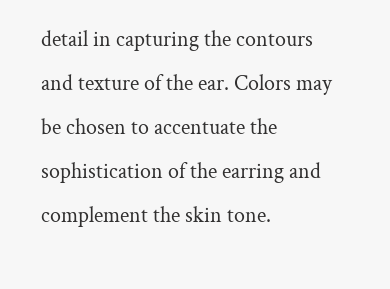detail in capturing the contours and texture of the ear. Colors may be chosen to accentuate the sophistication of the earring and complement the skin tone.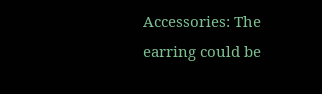Accessories: The earring could be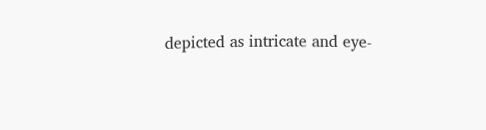depicted as intricate and eye-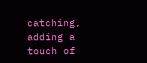catching, adding a touch of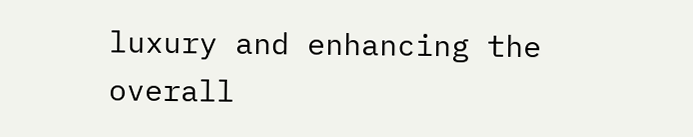luxury and enhancing the overall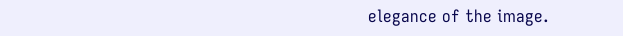elegance of the image.